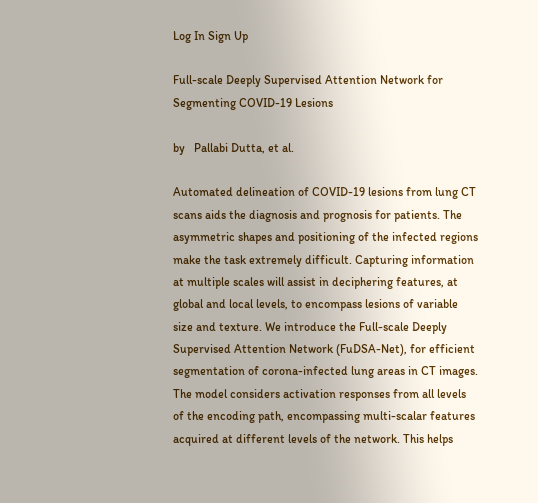Log In Sign Up

Full-scale Deeply Supervised Attention Network for Segmenting COVID-19 Lesions

by   Pallabi Dutta, et al.

Automated delineation of COVID-19 lesions from lung CT scans aids the diagnosis and prognosis for patients. The asymmetric shapes and positioning of the infected regions make the task extremely difficult. Capturing information at multiple scales will assist in deciphering features, at global and local levels, to encompass lesions of variable size and texture. We introduce the Full-scale Deeply Supervised Attention Network (FuDSA-Net), for efficient segmentation of corona-infected lung areas in CT images. The model considers activation responses from all levels of the encoding path, encompassing multi-scalar features acquired at different levels of the network. This helps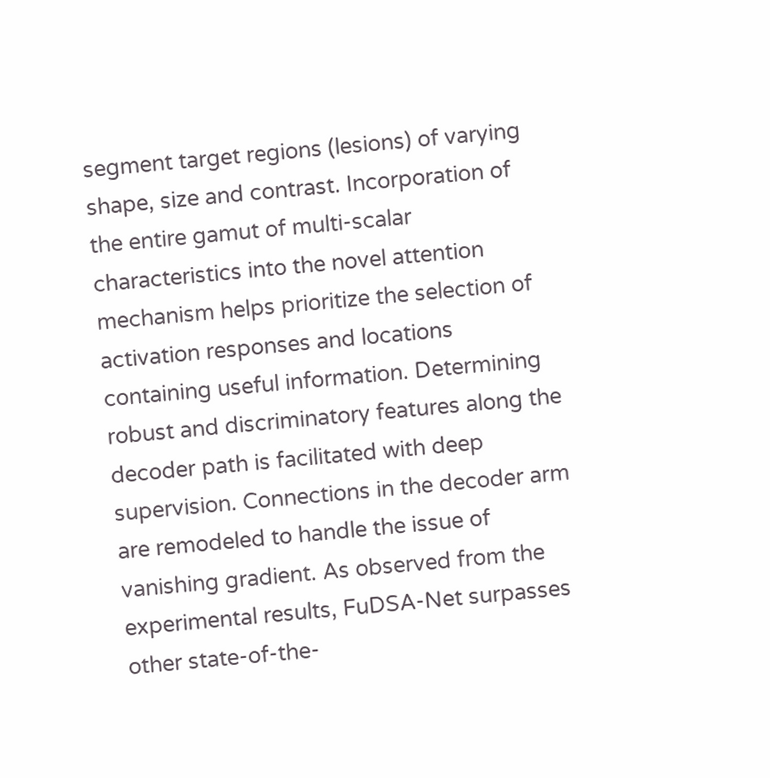segment target regions (lesions) of varying shape, size and contrast. Incorporation of the entire gamut of multi-scalar characteristics into the novel attention mechanism helps prioritize the selection of activation responses and locations containing useful information. Determining robust and discriminatory features along the decoder path is facilitated with deep supervision. Connections in the decoder arm are remodeled to handle the issue of vanishing gradient. As observed from the experimental results, FuDSA-Net surpasses other state-of-the-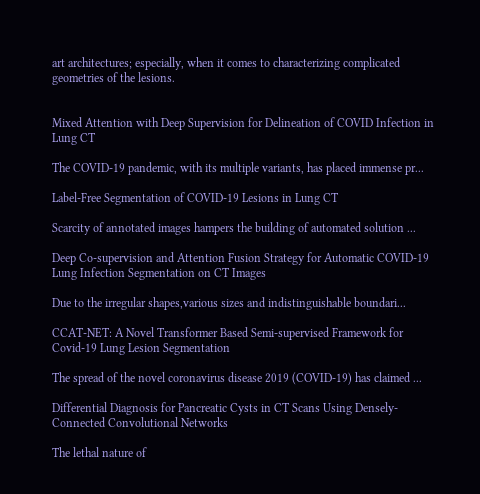art architectures; especially, when it comes to characterizing complicated geometries of the lesions.


Mixed Attention with Deep Supervision for Delineation of COVID Infection in Lung CT

The COVID-19 pandemic, with its multiple variants, has placed immense pr...

Label-Free Segmentation of COVID-19 Lesions in Lung CT

Scarcity of annotated images hampers the building of automated solution ...

Deep Co-supervision and Attention Fusion Strategy for Automatic COVID-19 Lung Infection Segmentation on CT Images

Due to the irregular shapes,various sizes and indistinguishable boundari...

CCAT-NET: A Novel Transformer Based Semi-supervised Framework for Covid-19 Lung Lesion Segmentation

The spread of the novel coronavirus disease 2019 (COVID-19) has claimed ...

Differential Diagnosis for Pancreatic Cysts in CT Scans Using Densely-Connected Convolutional Networks

The lethal nature of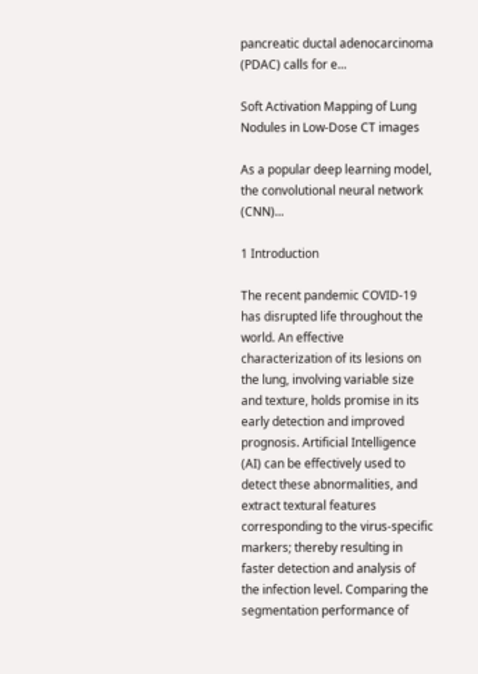pancreatic ductal adenocarcinoma (PDAC) calls for e...

Soft Activation Mapping of Lung Nodules in Low-Dose CT images

As a popular deep learning model, the convolutional neural network (CNN)...

1 Introduction

The recent pandemic COVID-19 has disrupted life throughout the world. An effective characterization of its lesions on the lung, involving variable size and texture, holds promise in its early detection and improved prognosis. Artificial Intelligence (AI) can be effectively used to detect these abnormalities, and extract textural features corresponding to the virus-specific markers; thereby resulting in faster detection and analysis of the infection level. Comparing the segmentation performance of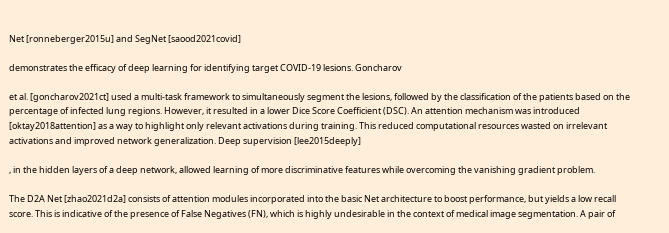Net [ronneberger2015u] and SegNet [saood2021covid]

demonstrates the efficacy of deep learning for identifying target COVID-19 lesions. Goncharov

et al. [goncharov2021ct] used a multi-task framework to simultaneously segment the lesions, followed by the classification of the patients based on the percentage of infected lung regions. However, it resulted in a lower Dice Score Coefficient (DSC). An attention mechanism was introduced [oktay2018attention] as a way to highlight only relevant activations during training. This reduced computational resources wasted on irrelevant activations and improved network generalization. Deep supervision [lee2015deeply]

, in the hidden layers of a deep network, allowed learning of more discriminative features while overcoming the vanishing gradient problem.

The D2A Net [zhao2021d2a] consists of attention modules incorporated into the basic Net architecture to boost performance, but yields a low recall score. This is indicative of the presence of False Negatives (FN), which is highly undesirable in the context of medical image segmentation. A pair of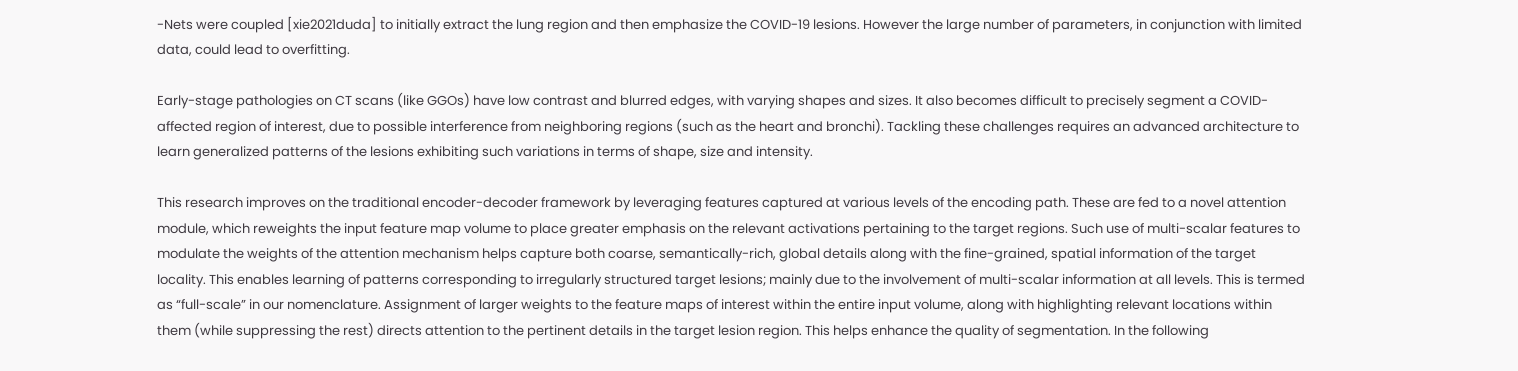-Nets were coupled [xie2021duda] to initially extract the lung region and then emphasize the COVID-19 lesions. However the large number of parameters, in conjunction with limited data, could lead to overfitting.

Early-stage pathologies on CT scans (like GGOs) have low contrast and blurred edges, with varying shapes and sizes. It also becomes difficult to precisely segment a COVID-affected region of interest, due to possible interference from neighboring regions (such as the heart and bronchi). Tackling these challenges requires an advanced architecture to learn generalized patterns of the lesions exhibiting such variations in terms of shape, size and intensity.

This research improves on the traditional encoder-decoder framework by leveraging features captured at various levels of the encoding path. These are fed to a novel attention module, which reweights the input feature map volume to place greater emphasis on the relevant activations pertaining to the target regions. Such use of multi-scalar features to modulate the weights of the attention mechanism helps capture both coarse, semantically-rich, global details along with the fine-grained, spatial information of the target locality. This enables learning of patterns corresponding to irregularly structured target lesions; mainly due to the involvement of multi-scalar information at all levels. This is termed as “full-scale” in our nomenclature. Assignment of larger weights to the feature maps of interest within the entire input volume, along with highlighting relevant locations within them (while suppressing the rest) directs attention to the pertinent details in the target lesion region. This helps enhance the quality of segmentation. In the following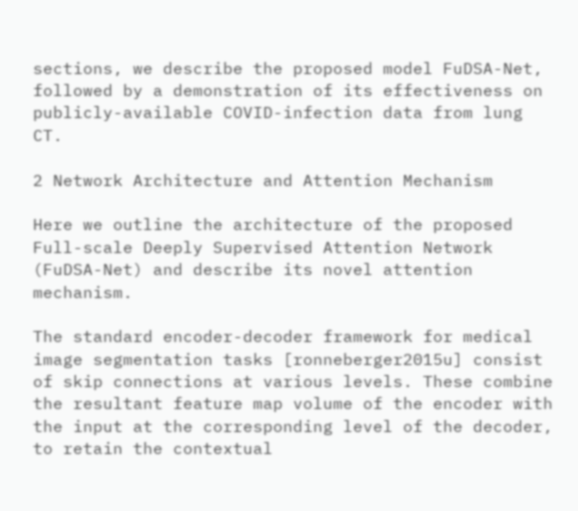sections, we describe the proposed model FuDSA-Net, followed by a demonstration of its effectiveness on publicly-available COVID-infection data from lung CT.

2 Network Architecture and Attention Mechanism

Here we outline the architecture of the proposed Full-scale Deeply Supervised Attention Network (FuDSA-Net) and describe its novel attention mechanism.

The standard encoder-decoder framework for medical image segmentation tasks [ronneberger2015u] consist of skip connections at various levels. These combine the resultant feature map volume of the encoder with the input at the corresponding level of the decoder, to retain the contextual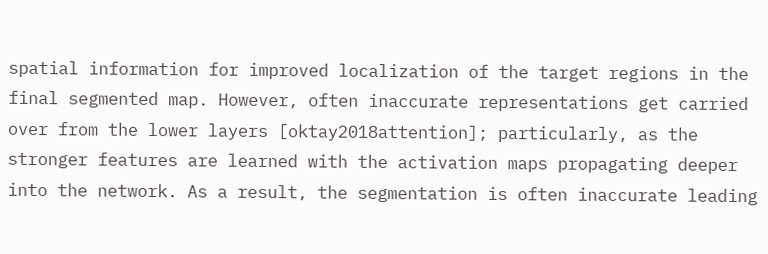spatial information for improved localization of the target regions in the final segmented map. However, often inaccurate representations get carried over from the lower layers [oktay2018attention]; particularly, as the stronger features are learned with the activation maps propagating deeper into the network. As a result, the segmentation is often inaccurate leading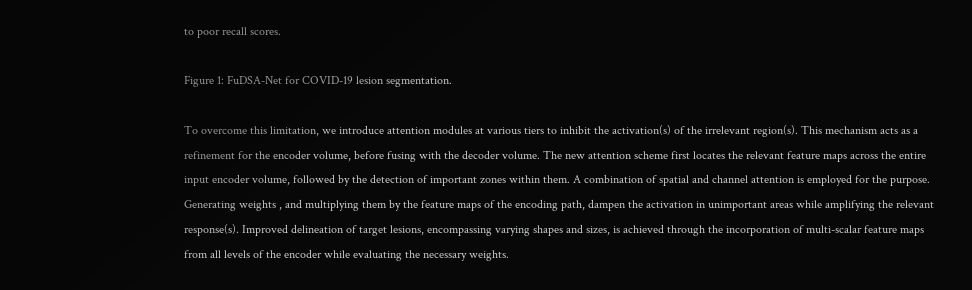to poor recall scores.

Figure 1: FuDSA-Net for COVID-19 lesion segmentation.

To overcome this limitation, we introduce attention modules at various tiers to inhibit the activation(s) of the irrelevant region(s). This mechanism acts as a refinement for the encoder volume, before fusing with the decoder volume. The new attention scheme first locates the relevant feature maps across the entire input encoder volume, followed by the detection of important zones within them. A combination of spatial and channel attention is employed for the purpose. Generating weights , and multiplying them by the feature maps of the encoding path, dampen the activation in unimportant areas while amplifying the relevant response(s). Improved delineation of target lesions, encompassing varying shapes and sizes, is achieved through the incorporation of multi-scalar feature maps from all levels of the encoder while evaluating the necessary weights.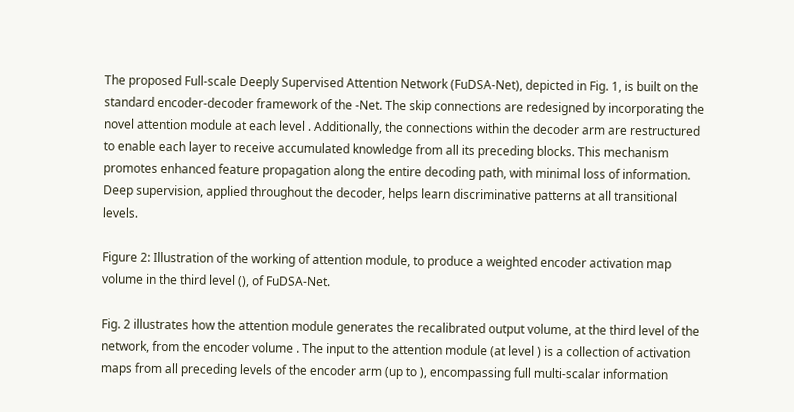The proposed Full-scale Deeply Supervised Attention Network (FuDSA-Net), depicted in Fig. 1, is built on the standard encoder-decoder framework of the -Net. The skip connections are redesigned by incorporating the novel attention module at each level . Additionally, the connections within the decoder arm are restructured to enable each layer to receive accumulated knowledge from all its preceding blocks. This mechanism promotes enhanced feature propagation along the entire decoding path, with minimal loss of information. Deep supervision, applied throughout the decoder, helps learn discriminative patterns at all transitional levels.

Figure 2: Illustration of the working of attention module, to produce a weighted encoder activation map volume in the third level (), of FuDSA-Net.

Fig. 2 illustrates how the attention module generates the recalibrated output volume, at the third level of the network, from the encoder volume . The input to the attention module (at level ) is a collection of activation maps from all preceding levels of the encoder arm (up to ), encompassing full multi-scalar information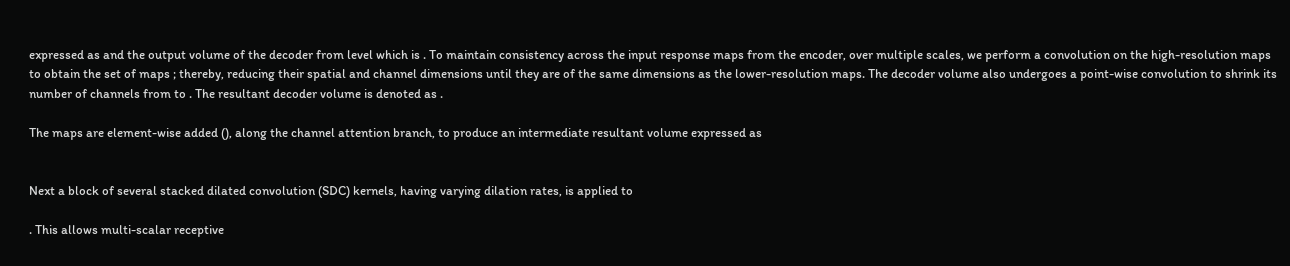expressed as and the output volume of the decoder from level which is . To maintain consistency across the input response maps from the encoder, over multiple scales, we perform a convolution on the high-resolution maps to obtain the set of maps ; thereby, reducing their spatial and channel dimensions until they are of the same dimensions as the lower-resolution maps. The decoder volume also undergoes a point-wise convolution to shrink its number of channels from to . The resultant decoder volume is denoted as .

The maps are element-wise added (), along the channel attention branch, to produce an intermediate resultant volume expressed as


Next a block of several stacked dilated convolution (SDC) kernels, having varying dilation rates, is applied to

. This allows multi-scalar receptive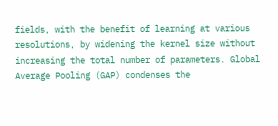fields, with the benefit of learning at various resolutions, by widening the kernel size without increasing the total number of parameters. Global Average Pooling (GAP) condenses the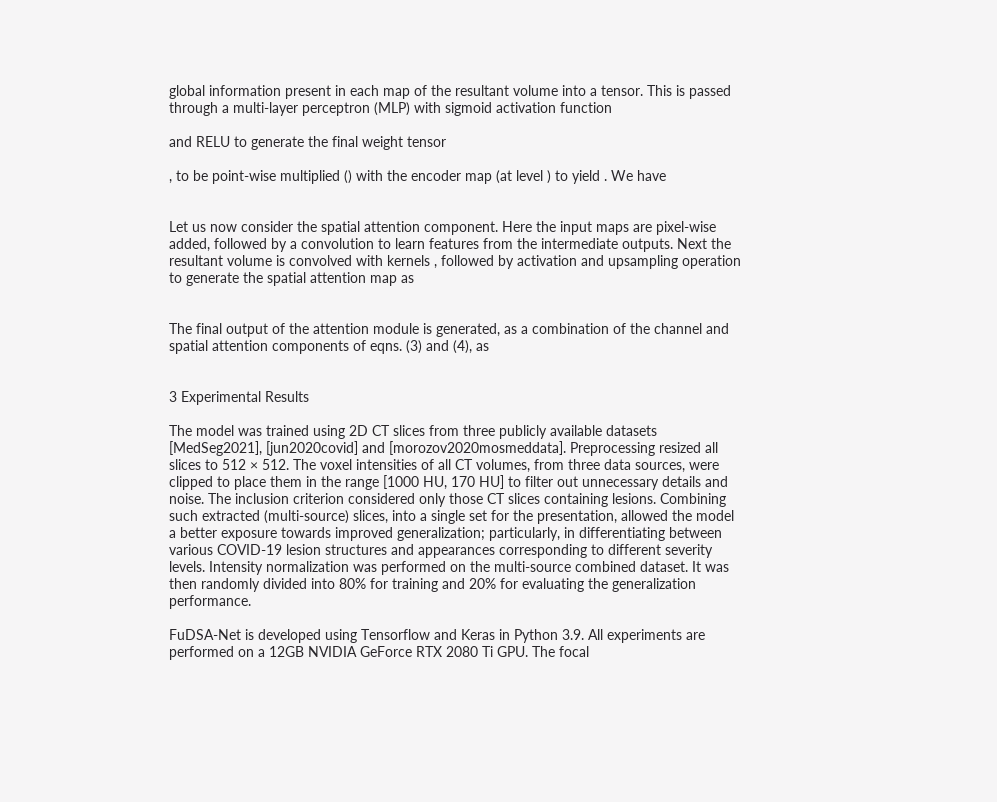global information present in each map of the resultant volume into a tensor. This is passed through a multi-layer perceptron (MLP) with sigmoid activation function

and RELU to generate the final weight tensor

, to be point-wise multiplied () with the encoder map (at level ) to yield . We have


Let us now consider the spatial attention component. Here the input maps are pixel-wise added, followed by a convolution to learn features from the intermediate outputs. Next the resultant volume is convolved with kernels , followed by activation and upsampling operation to generate the spatial attention map as


The final output of the attention module is generated, as a combination of the channel and spatial attention components of eqns. (3) and (4), as


3 Experimental Results

The model was trained using 2D CT slices from three publicly available datasets [MedSeg2021], [jun2020covid] and [morozov2020mosmeddata]. Preprocessing resized all slices to 512 × 512. The voxel intensities of all CT volumes, from three data sources, were clipped to place them in the range [1000 HU, 170 HU] to filter out unnecessary details and noise. The inclusion criterion considered only those CT slices containing lesions. Combining such extracted (multi-source) slices, into a single set for the presentation, allowed the model a better exposure towards improved generalization; particularly, in differentiating between various COVID-19 lesion structures and appearances corresponding to different severity levels. Intensity normalization was performed on the multi-source combined dataset. It was then randomly divided into 80% for training and 20% for evaluating the generalization performance.

FuDSA-Net is developed using Tensorflow and Keras in Python 3.9. All experiments are performed on a 12GB NVIDIA GeForce RTX 2080 Ti GPU. The focal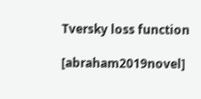Tversky loss function

[abraham2019novel]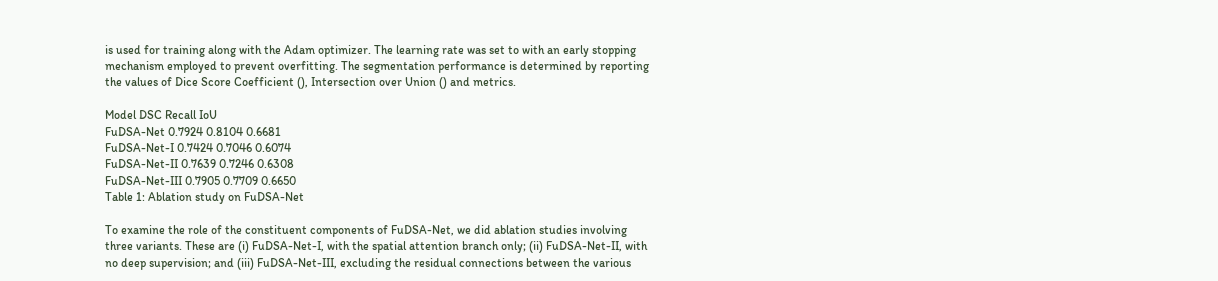is used for training along with the Adam optimizer. The learning rate was set to with an early stopping mechanism employed to prevent overfitting. The segmentation performance is determined by reporting the values of Dice Score Coefficient (), Intersection over Union () and metrics.

Model DSC Recall IoU
FuDSA-Net 0.7924 0.8104 0.6681
FuDSA-Net-I 0.7424 0.7046 0.6074
FuDSA-Net-II 0.7639 0.7246 0.6308
FuDSA-Net-III 0.7905 0.7709 0.6650
Table 1: Ablation study on FuDSA-Net

To examine the role of the constituent components of FuDSA-Net, we did ablation studies involving three variants. These are (i) FuDSA-Net-I, with the spatial attention branch only; (ii) FuDSA-Net-II, with no deep supervision; and (iii) FuDSA-Net-III, excluding the residual connections between the various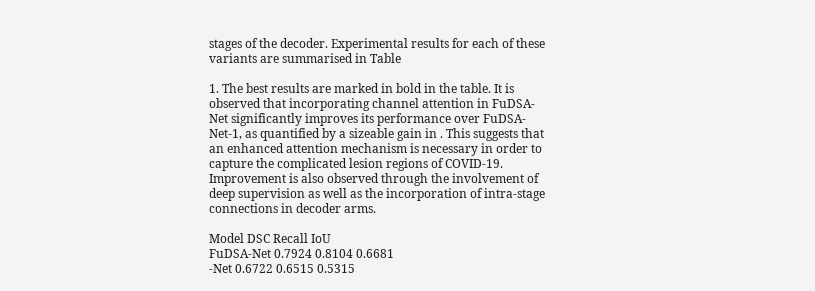stages of the decoder. Experimental results for each of these variants are summarised in Table

1. The best results are marked in bold in the table. It is observed that incorporating channel attention in FuDSA-Net significantly improves its performance over FuDSA-Net-1, as quantified by a sizeable gain in . This suggests that an enhanced attention mechanism is necessary in order to capture the complicated lesion regions of COVID-19. Improvement is also observed through the involvement of deep supervision as well as the incorporation of intra-stage connections in decoder arms.

Model DSC Recall IoU
FuDSA-Net 0.7924 0.8104 0.6681
-Net 0.6722 0.6515 0.5315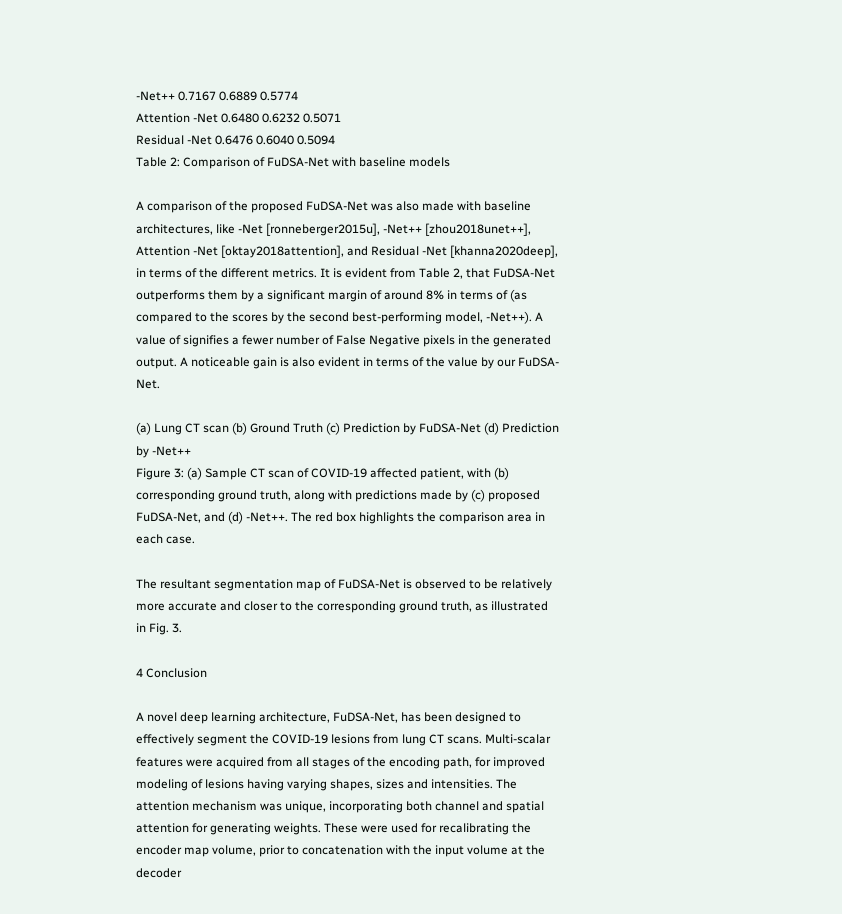-Net++ 0.7167 0.6889 0.5774
Attention -Net 0.6480 0.6232 0.5071
Residual -Net 0.6476 0.6040 0.5094
Table 2: Comparison of FuDSA-Net with baseline models

A comparison of the proposed FuDSA-Net was also made with baseline architectures, like -Net [ronneberger2015u], -Net++ [zhou2018unet++], Attention -Net [oktay2018attention], and Residual -Net [khanna2020deep], in terms of the different metrics. It is evident from Table 2, that FuDSA-Net outperforms them by a significant margin of around 8% in terms of (as compared to the scores by the second best-performing model, -Net++). A value of signifies a fewer number of False Negative pixels in the generated output. A noticeable gain is also evident in terms of the value by our FuDSA-Net.

(a) Lung CT scan (b) Ground Truth (c) Prediction by FuDSA-Net (d) Prediction by -Net++
Figure 3: (a) Sample CT scan of COVID-19 affected patient, with (b) corresponding ground truth, along with predictions made by (c) proposed FuDSA-Net, and (d) -Net++. The red box highlights the comparison area in each case.

The resultant segmentation map of FuDSA-Net is observed to be relatively more accurate and closer to the corresponding ground truth, as illustrated in Fig. 3.

4 Conclusion

A novel deep learning architecture, FuDSA-Net, has been designed to effectively segment the COVID-19 lesions from lung CT scans. Multi-scalar features were acquired from all stages of the encoding path, for improved modeling of lesions having varying shapes, sizes and intensities. The attention mechanism was unique, incorporating both channel and spatial attention for generating weights. These were used for recalibrating the encoder map volume, prior to concatenation with the input volume at the decoder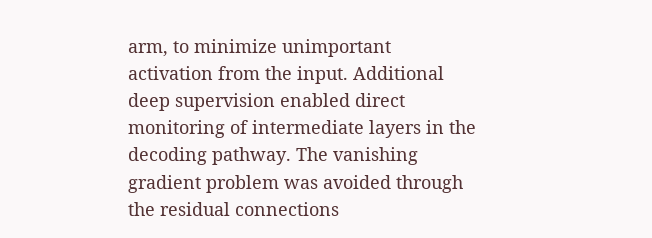arm, to minimize unimportant activation from the input. Additional deep supervision enabled direct monitoring of intermediate layers in the decoding pathway. The vanishing gradient problem was avoided through the residual connections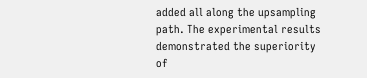added all along the upsampling path. The experimental results demonstrated the superiority of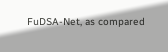FuDSA-Net, as compared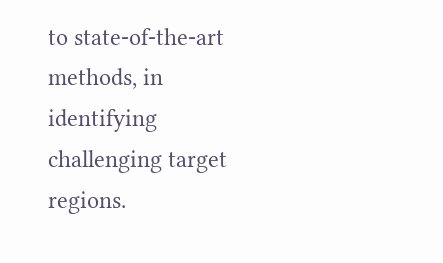to state-of-the-art methods, in identifying challenging target regions.